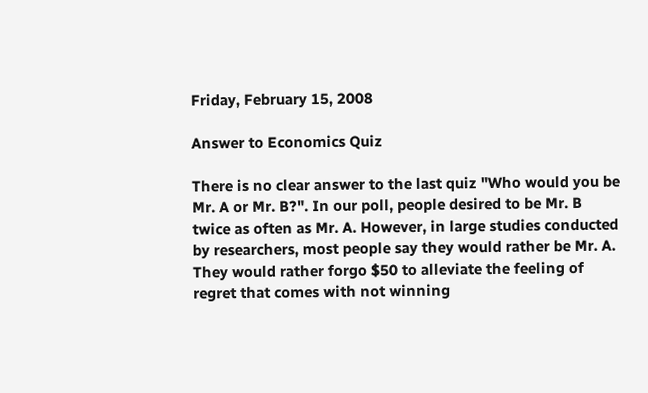Friday, February 15, 2008

Answer to Economics Quiz

There is no clear answer to the last quiz "Who would you be Mr. A or Mr. B?". In our poll, people desired to be Mr. B twice as often as Mr. A. However, in large studies conducted by researchers, most people say they would rather be Mr. A. They would rather forgo $50 to alleviate the feeling of regret that comes with not winning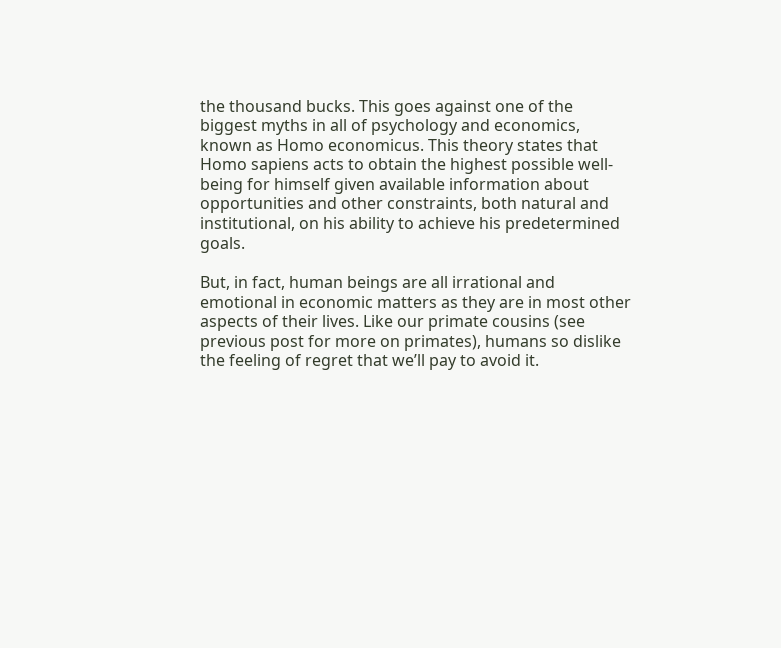the thousand bucks. This goes against one of the biggest myths in all of psychology and economics, known as Homo economicus. This theory states that Homo sapiens acts to obtain the highest possible well-being for himself given available information about opportunities and other constraints, both natural and institutional, on his ability to achieve his predetermined goals.

But, in fact, human beings are all irrational and emotional in economic matters as they are in most other aspects of their lives. Like our primate cousins (see previous post for more on primates), humans so dislike the feeling of regret that we’ll pay to avoid it.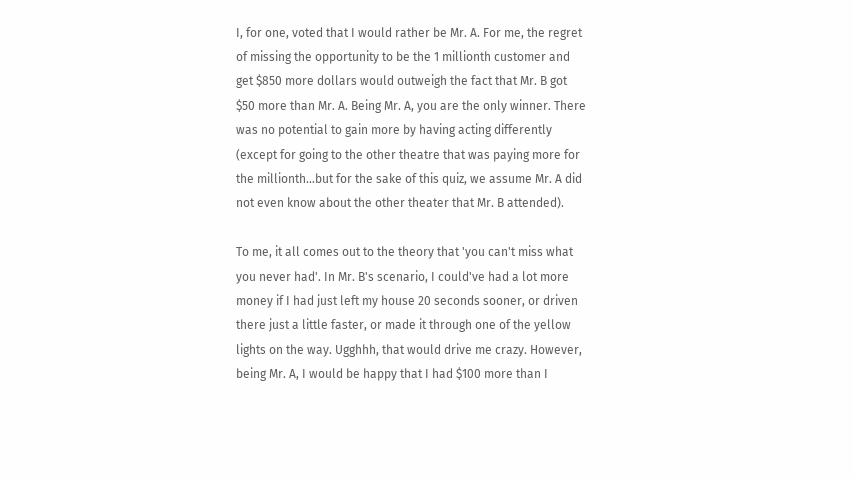I, for one, voted that I would rather be Mr. A. For me, the regret of missing the opportunity to be the 1 millionth customer and get $850 more dollars would outweigh the fact that Mr. B got $50 more than Mr. A. Being Mr. A, you are the only winner. There was no potential to gain more by having acting differently (except for going to the other theatre that was paying more for the millionth...but for the sake of this quiz, we assume Mr. A did not even know about the other theater that Mr. B attended).

To me, it all comes out to the theory that 'you can't miss what you never had'. In Mr. B's scenario, I could've had a lot more money if I had just left my house 20 seconds sooner, or driven there just a little faster, or made it through one of the yellow lights on the way. Ugghhh, that would drive me crazy. However, being Mr. A, I would be happy that I had $100 more than I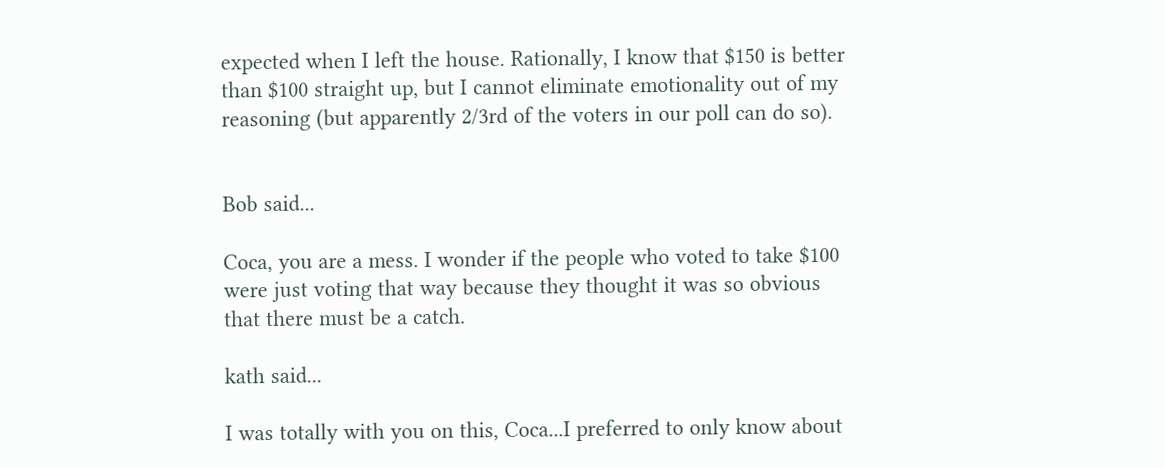expected when I left the house. Rationally, I know that $150 is better than $100 straight up, but I cannot eliminate emotionality out of my reasoning (but apparently 2/3rd of the voters in our poll can do so).


Bob said...

Coca, you are a mess. I wonder if the people who voted to take $100 were just voting that way because they thought it was so obvious that there must be a catch.

kath said...

I was totally with you on this, Coca...I preferred to only know about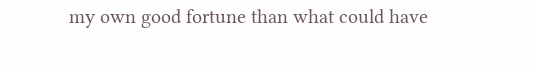my own good fortune than what could have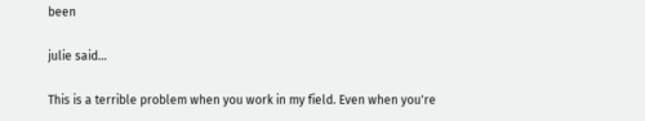been

julie said...

This is a terrible problem when you work in my field. Even when you're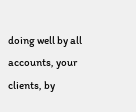doing well by all accounts, your clients, by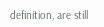definition, are still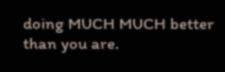doing MUCH MUCH better than you are.